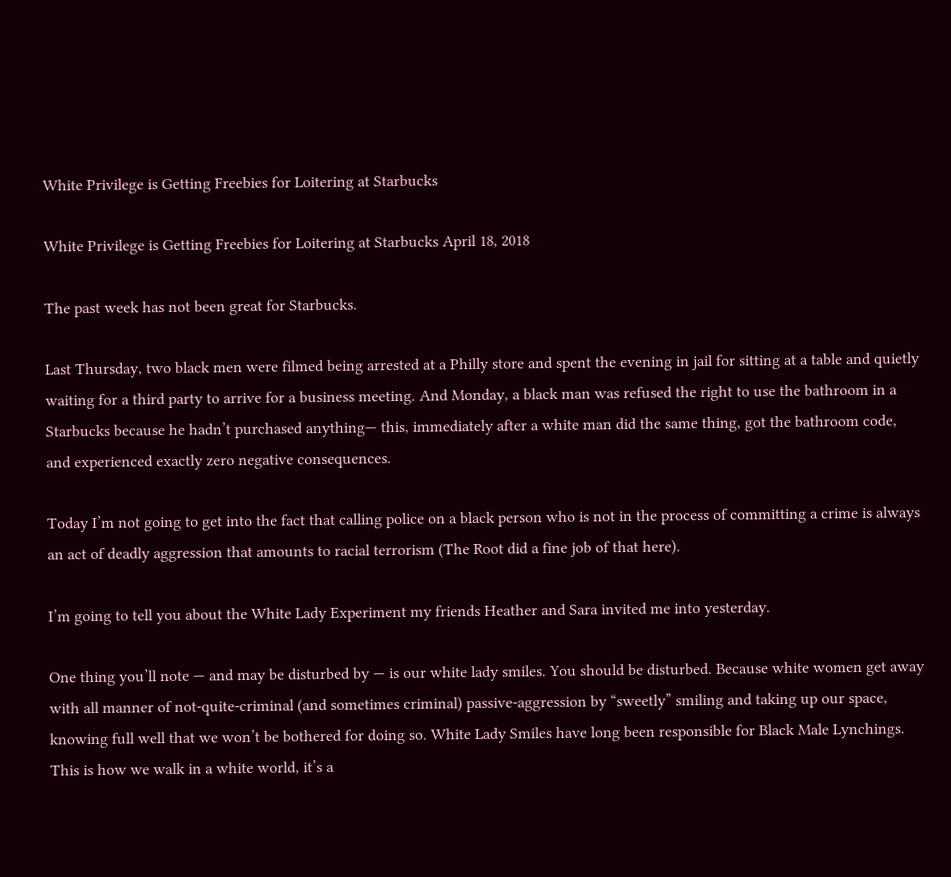White Privilege is Getting Freebies for Loitering at Starbucks

White Privilege is Getting Freebies for Loitering at Starbucks April 18, 2018

The past week has not been great for Starbucks.

Last Thursday, two black men were filmed being arrested at a Philly store and spent the evening in jail for sitting at a table and quietly waiting for a third party to arrive for a business meeting. And Monday, a black man was refused the right to use the bathroom in a Starbucks because he hadn’t purchased anything— this, immediately after a white man did the same thing, got the bathroom code, and experienced exactly zero negative consequences.

Today I’m not going to get into the fact that calling police on a black person who is not in the process of committing a crime is always an act of deadly aggression that amounts to racial terrorism (The Root did a fine job of that here).

I’m going to tell you about the White Lady Experiment my friends Heather and Sara invited me into yesterday.

One thing you’ll note — and may be disturbed by — is our white lady smiles. You should be disturbed. Because white women get away with all manner of not-quite-criminal (and sometimes criminal) passive-aggression by “sweetly” smiling and taking up our space, knowing full well that we won’t be bothered for doing so. White Lady Smiles have long been responsible for Black Male Lynchings. This is how we walk in a white world, it’s a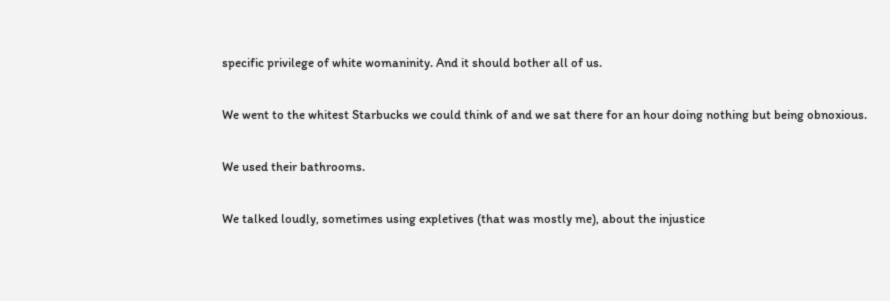specific privilege of white womaninity. And it should bother all of us.

We went to the whitest Starbucks we could think of and we sat there for an hour doing nothing but being obnoxious.

We used their bathrooms.

We talked loudly, sometimes using expletives (that was mostly me), about the injustice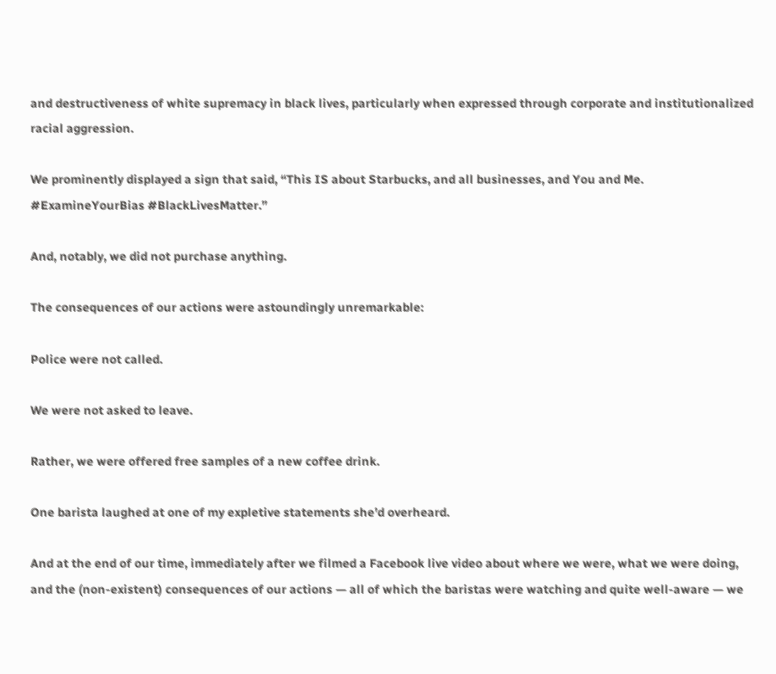and destructiveness of white supremacy in black lives, particularly when expressed through corporate and institutionalized racial aggression.

We prominently displayed a sign that said, “This IS about Starbucks, and all businesses, and You and Me. #ExamineYourBias #BlackLivesMatter.”

And, notably, we did not purchase anything.

The consequences of our actions were astoundingly unremarkable:

Police were not called.

We were not asked to leave.

Rather, we were offered free samples of a new coffee drink.

One barista laughed at one of my expletive statements she’d overheard.

And at the end of our time, immediately after we filmed a Facebook live video about where we were, what we were doing, and the (non-existent) consequences of our actions — all of which the baristas were watching and quite well-aware — we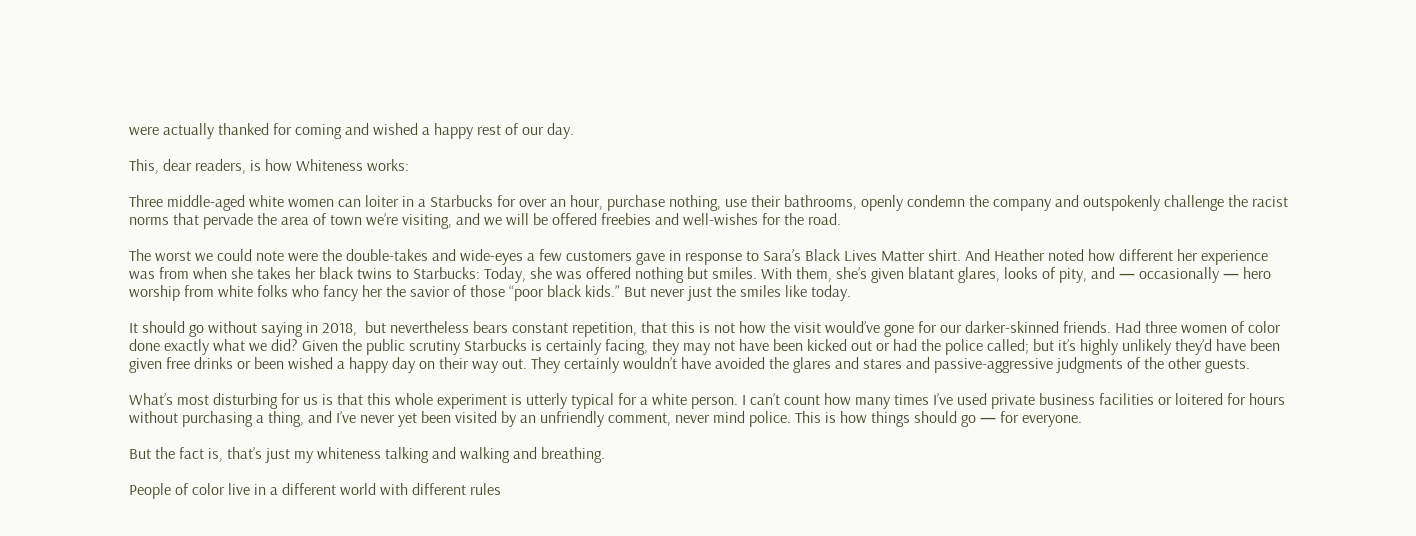were actually thanked for coming and wished a happy rest of our day.

This, dear readers, is how Whiteness works:

Three middle-aged white women can loiter in a Starbucks for over an hour, purchase nothing, use their bathrooms, openly condemn the company and outspokenly challenge the racist norms that pervade the area of town we’re visiting, and we will be offered freebies and well-wishes for the road.

The worst we could note were the double-takes and wide-eyes a few customers gave in response to Sara’s Black Lives Matter shirt. And Heather noted how different her experience was from when she takes her black twins to Starbucks: Today, she was offered nothing but smiles. With them, she’s given blatant glares, looks of pity, and — occasionally — hero worship from white folks who fancy her the savior of those “poor black kids.” But never just the smiles like today.

It should go without saying in 2018,  but nevertheless bears constant repetition, that this is not how the visit would’ve gone for our darker-skinned friends. Had three women of color done exactly what we did? Given the public scrutiny Starbucks is certainly facing, they may not have been kicked out or had the police called; but it’s highly unlikely they’d have been given free drinks or been wished a happy day on their way out. They certainly wouldn’t have avoided the glares and stares and passive-aggressive judgments of the other guests.

What’s most disturbing for us is that this whole experiment is utterly typical for a white person. I can’t count how many times I’ve used private business facilities or loitered for hours without purchasing a thing, and I’ve never yet been visited by an unfriendly comment, never mind police. This is how things should go — for everyone.

But the fact is, that’s just my whiteness talking and walking and breathing.

People of color live in a different world with different rules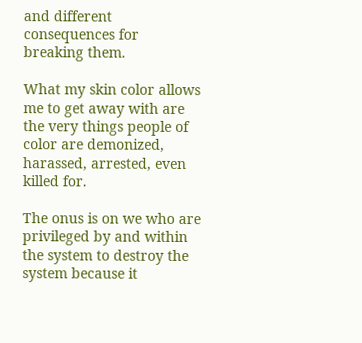and different consequences for breaking them.

What my skin color allows me to get away with are the very things people of color are demonized, harassed, arrested, even killed for.

The onus is on we who are privileged by and within the system to destroy the system because it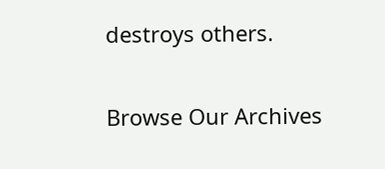destroys others.

Browse Our Archives